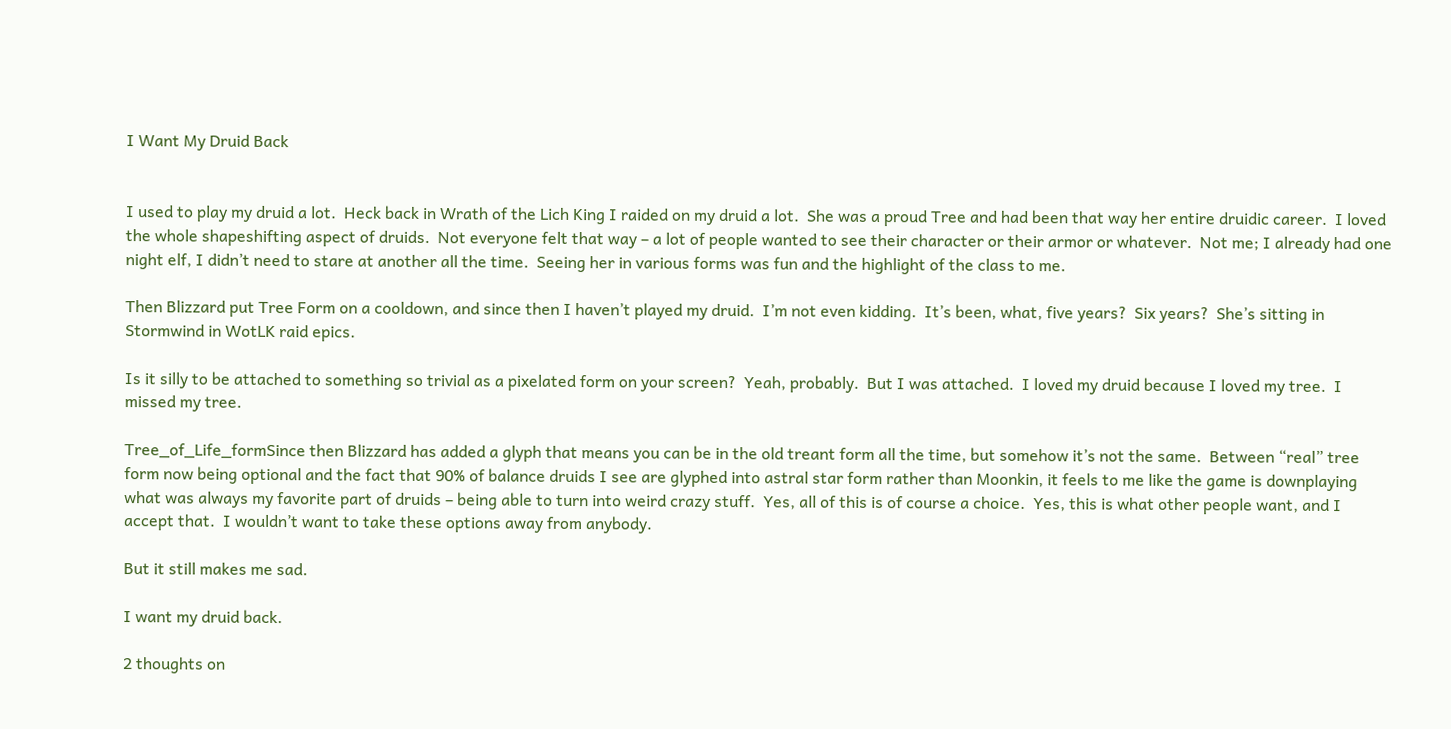I Want My Druid Back


I used to play my druid a lot.  Heck back in Wrath of the Lich King I raided on my druid a lot.  She was a proud Tree and had been that way her entire druidic career.  I loved the whole shapeshifting aspect of druids.  Not everyone felt that way – a lot of people wanted to see their character or their armor or whatever.  Not me; I already had one night elf, I didn’t need to stare at another all the time.  Seeing her in various forms was fun and the highlight of the class to me.

Then Blizzard put Tree Form on a cooldown, and since then I haven’t played my druid.  I’m not even kidding.  It’s been, what, five years?  Six years?  She’s sitting in Stormwind in WotLK raid epics.

Is it silly to be attached to something so trivial as a pixelated form on your screen?  Yeah, probably.  But I was attached.  I loved my druid because I loved my tree.  I missed my tree.

Tree_of_Life_formSince then Blizzard has added a glyph that means you can be in the old treant form all the time, but somehow it’s not the same.  Between “real” tree form now being optional and the fact that 90% of balance druids I see are glyphed into astral star form rather than Moonkin, it feels to me like the game is downplaying what was always my favorite part of druids – being able to turn into weird crazy stuff.  Yes, all of this is of course a choice.  Yes, this is what other people want, and I accept that.  I wouldn’t want to take these options away from anybody.

But it still makes me sad.

I want my druid back.

2 thoughts on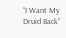“I Want My Druid Back”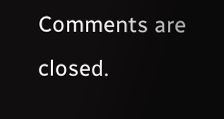Comments are closed.